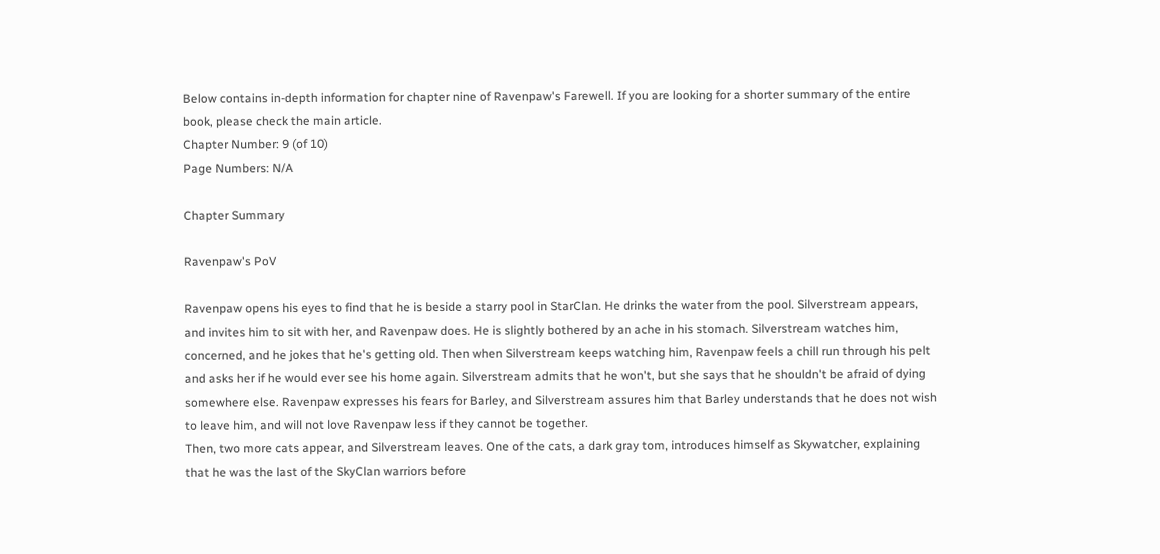Below contains in-depth information for chapter nine of Ravenpaw's Farewell. If you are looking for a shorter summary of the entire book, please check the main article.
Chapter Number: 9 (of 10)
Page Numbers: N/A

Chapter Summary

Ravenpaw's PoV

Ravenpaw opens his eyes to find that he is beside a starry pool in StarClan. He drinks the water from the pool. Silverstream appears, and invites him to sit with her, and Ravenpaw does. He is slightly bothered by an ache in his stomach. Silverstream watches him, concerned, and he jokes that he's getting old. Then when Silverstream keeps watching him, Ravenpaw feels a chill run through his pelt and asks her if he would ever see his home again. Silverstream admits that he won't, but she says that he shouldn't be afraid of dying somewhere else. Ravenpaw expresses his fears for Barley, and Silverstream assures him that Barley understands that he does not wish to leave him, and will not love Ravenpaw less if they cannot be together.
Then, two more cats appear, and Silverstream leaves. One of the cats, a dark gray tom, introduces himself as Skywatcher, explaining that he was the last of the SkyClan warriors before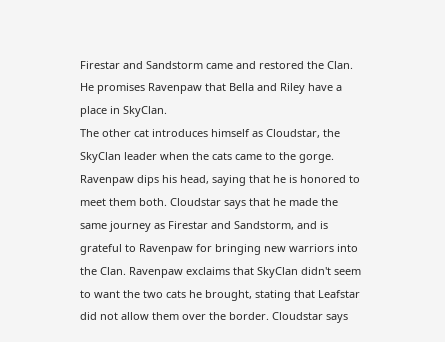Firestar and Sandstorm came and restored the Clan. He promises Ravenpaw that Bella and Riley have a place in SkyClan.
The other cat introduces himself as Cloudstar, the SkyClan leader when the cats came to the gorge. Ravenpaw dips his head, saying that he is honored to meet them both. Cloudstar says that he made the same journey as Firestar and Sandstorm, and is grateful to Ravenpaw for bringing new warriors into the Clan. Ravenpaw exclaims that SkyClan didn't seem to want the two cats he brought, stating that Leafstar did not allow them over the border. Cloudstar says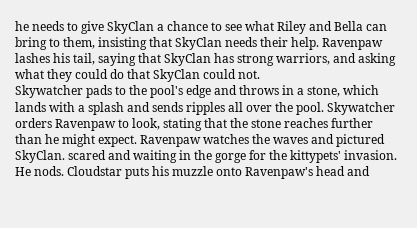he needs to give SkyClan a chance to see what Riley and Bella can bring to them, insisting that SkyClan needs their help. Ravenpaw lashes his tail, saying that SkyClan has strong warriors, and asking what they could do that SkyClan could not.
Skywatcher pads to the pool's edge and throws in a stone, which lands with a splash and sends ripples all over the pool. Skywatcher orders Ravenpaw to look, stating that the stone reaches further than he might expect. Ravenpaw watches the waves and pictured SkyClan. scared and waiting in the gorge for the kittypets' invasion. He nods. Cloudstar puts his muzzle onto Ravenpaw's head and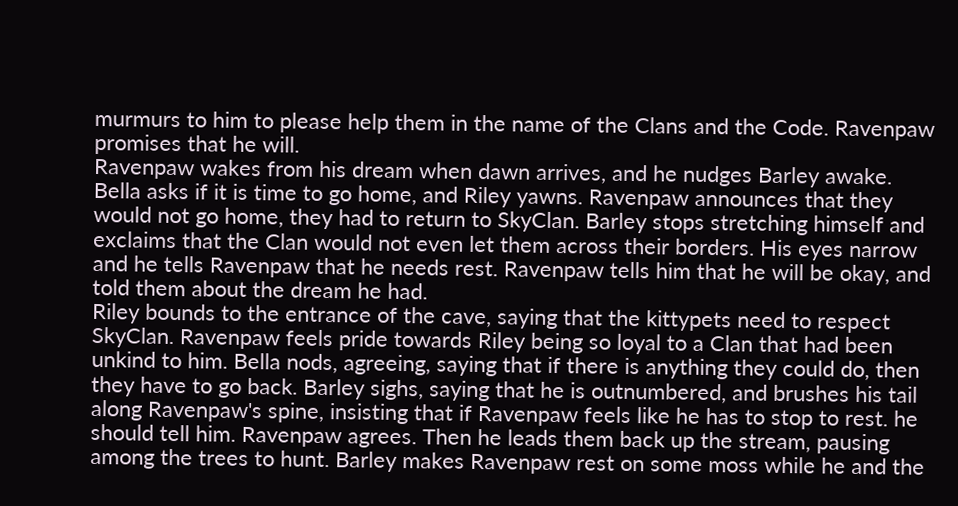murmurs to him to please help them in the name of the Clans and the Code. Ravenpaw promises that he will.
Ravenpaw wakes from his dream when dawn arrives, and he nudges Barley awake. Bella asks if it is time to go home, and Riley yawns. Ravenpaw announces that they would not go home, they had to return to SkyClan. Barley stops stretching himself and exclaims that the Clan would not even let them across their borders. His eyes narrow and he tells Ravenpaw that he needs rest. Ravenpaw tells him that he will be okay, and told them about the dream he had.
Riley bounds to the entrance of the cave, saying that the kittypets need to respect SkyClan. Ravenpaw feels pride towards Riley being so loyal to a Clan that had been unkind to him. Bella nods, agreeing, saying that if there is anything they could do, then they have to go back. Barley sighs, saying that he is outnumbered, and brushes his tail along Ravenpaw's spine, insisting that if Ravenpaw feels like he has to stop to rest. he should tell him. Ravenpaw agrees. Then he leads them back up the stream, pausing among the trees to hunt. Barley makes Ravenpaw rest on some moss while he and the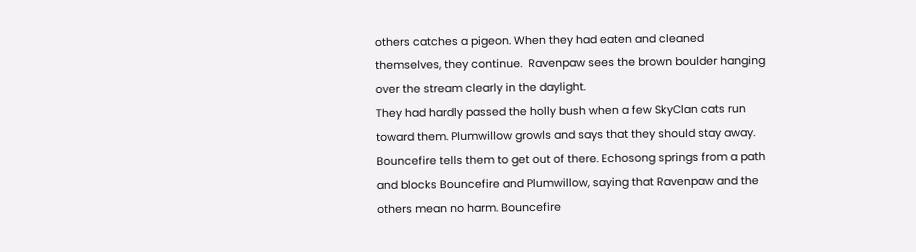others catches a pigeon. When they had eaten and cleaned themselves, they continue.  Ravenpaw sees the brown boulder hanging over the stream clearly in the daylight.
They had hardly passed the holly bush when a few SkyClan cats run toward them. Plumwillow growls and says that they should stay away. Bouncefire tells them to get out of there. Echosong springs from a path and blocks Bouncefire and Plumwillow, saying that Ravenpaw and the others mean no harm. Bouncefire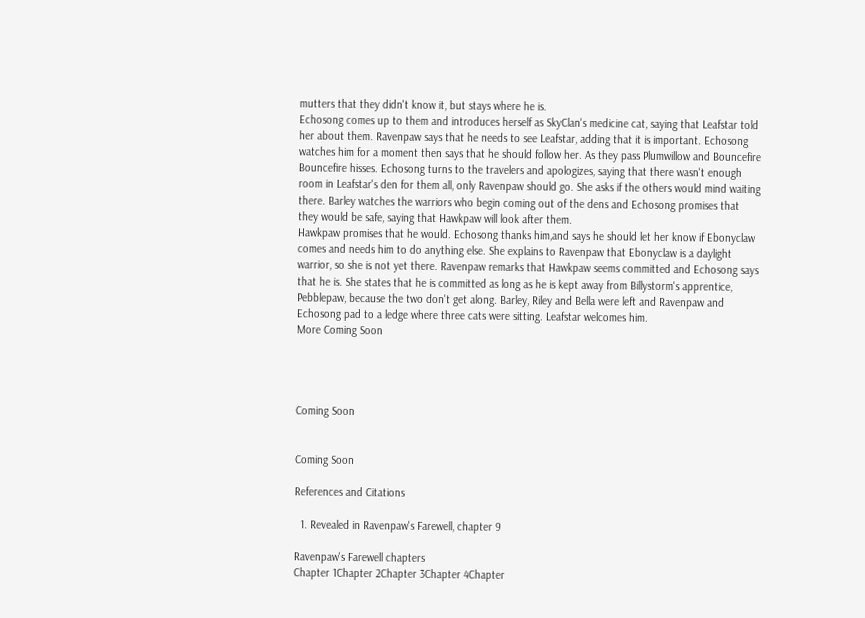mutters that they didn't know it, but stays where he is.
Echosong comes up to them and introduces herself as SkyClan's medicine cat, saying that Leafstar told her about them. Ravenpaw says that he needs to see Leafstar, adding that it is important. Echosong watches him for a moment then says that he should follow her. As they pass Plumwillow and Bouncefire Bouncefire hisses. Echosong turns to the travelers and apologizes, saying that there wasn't enough room in Leafstar's den for them all, only Ravenpaw should go. She asks if the others would mind waiting there. Barley watches the warriors who begin coming out of the dens and Echosong promises that they would be safe, saying that Hawkpaw will look after them.
Hawkpaw promises that he would. Echosong thanks him,and says he should let her know if Ebonyclaw comes and needs him to do anything else. She explains to Ravenpaw that Ebonyclaw is a daylight warrior, so she is not yet there. Ravenpaw remarks that Hawkpaw seems committed and Echosong says that he is. She states that he is committed as long as he is kept away from Billystorm's apprentice, Pebblepaw, because the two don't get along. Barley, Riley and Bella were left and Ravenpaw and Echosong pad to a ledge where three cats were sitting. Leafstar welcomes him.
More Coming Soon




Coming Soon


Coming Soon

References and Citations

  1. Revealed in Ravenpaw's Farewell, chapter 9

Ravenpaw's Farewell chapters
Chapter 1Chapter 2Chapter 3Chapter 4Chapter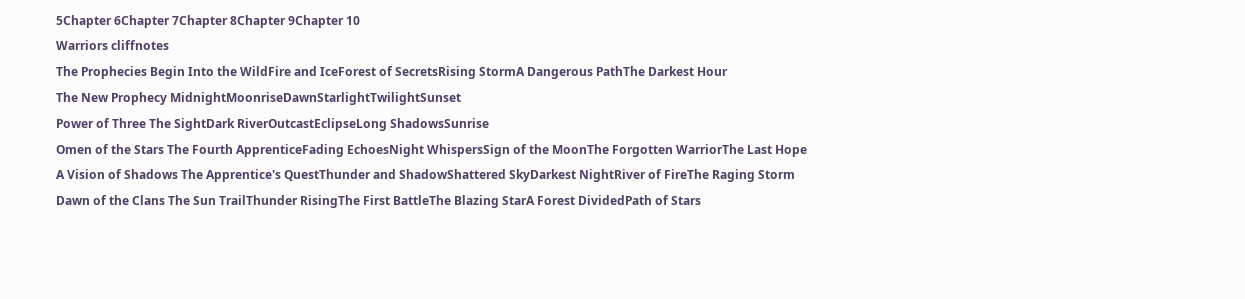5Chapter 6Chapter 7Chapter 8Chapter 9Chapter 10
Warriors cliffnotes
The Prophecies Begin Into the WildFire and IceForest of SecretsRising StormA Dangerous PathThe Darkest Hour
The New Prophecy MidnightMoonriseDawnStarlightTwilightSunset
Power of Three The SightDark RiverOutcastEclipseLong ShadowsSunrise
Omen of the Stars The Fourth ApprenticeFading EchoesNight WhispersSign of the MoonThe Forgotten WarriorThe Last Hope
A Vision of Shadows The Apprentice's QuestThunder and ShadowShattered SkyDarkest NightRiver of FireThe Raging Storm
Dawn of the Clans The Sun TrailThunder RisingThe First BattleThe Blazing StarA Forest DividedPath of Stars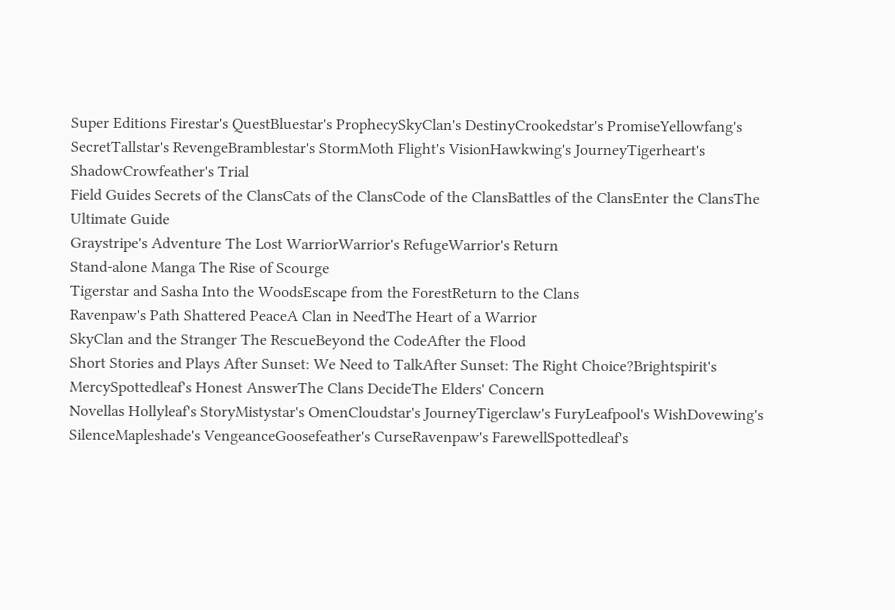Super Editions Firestar's QuestBluestar's ProphecySkyClan's DestinyCrookedstar's PromiseYellowfang's SecretTallstar's RevengeBramblestar's StormMoth Flight's VisionHawkwing's JourneyTigerheart's ShadowCrowfeather's Trial
Field Guides Secrets of the ClansCats of the ClansCode of the ClansBattles of the ClansEnter the ClansThe Ultimate Guide
Graystripe's Adventure The Lost WarriorWarrior's RefugeWarrior's Return
Stand-alone Manga The Rise of Scourge
Tigerstar and Sasha Into the WoodsEscape from the ForestReturn to the Clans
Ravenpaw's Path Shattered PeaceA Clan in NeedThe Heart of a Warrior
SkyClan and the Stranger The RescueBeyond the CodeAfter the Flood
Short Stories and Plays After Sunset: We Need to TalkAfter Sunset: The Right Choice?Brightspirit's MercySpottedleaf's Honest AnswerThe Clans DecideThe Elders' Concern
Novellas Hollyleaf's StoryMistystar's OmenCloudstar's JourneyTigerclaw's FuryLeafpool's WishDovewing's SilenceMapleshade's VengeanceGoosefeather's CurseRavenpaw's FarewellSpottedleaf's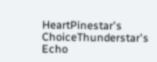HeartPinestar's ChoiceThunderstar's Echo